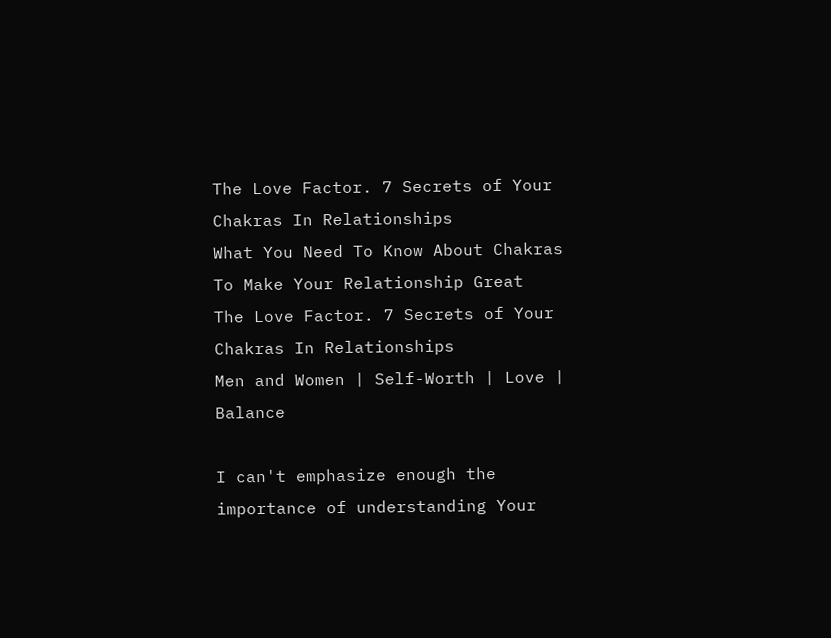The Love Factor. 7 Secrets of Your Chakras In Relationships
What You Need To Know About Chakras To Make Your Relationship Great
The Love Factor. 7 Secrets of Your Chakras In Relationships
Men and Women | Self-Worth | Love | Balance

I can't emphasize enough the importance of understanding Your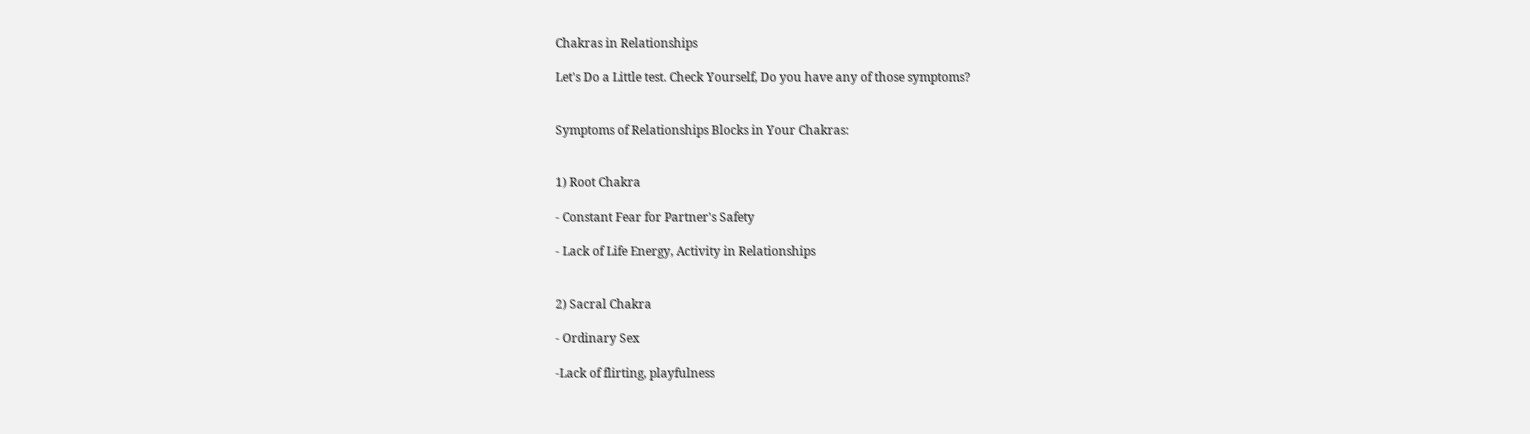Chakras in Relationships

Let's Do a Little test. Check Yourself, Do you have any of those symptoms?


Symptoms of Relationships Blocks in Your Chakras:


1) Root Chakra

- Constant Fear for Partner's Safety

- Lack of Life Energy, Activity in Relationships


2) Sacral Chakra

- Ordinary Sex

-Lack of flirting, playfulness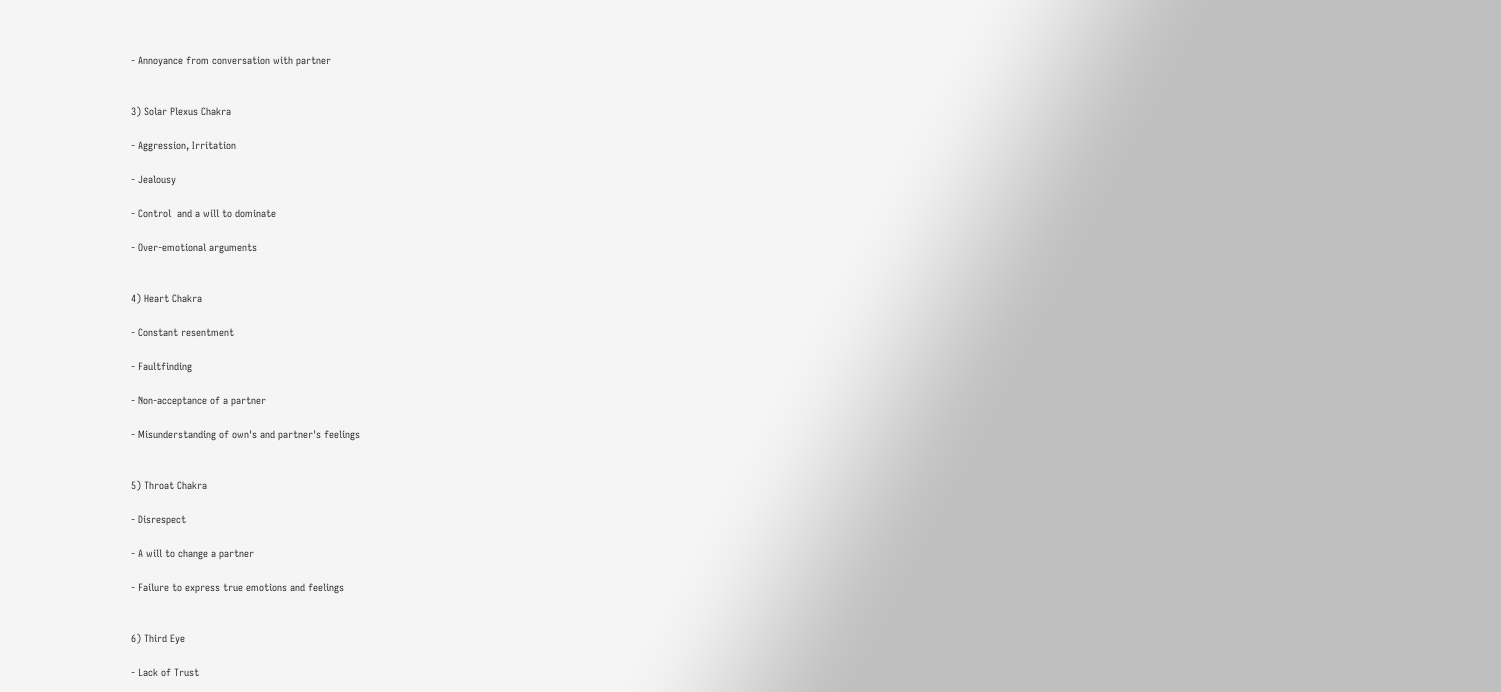- Annoyance from conversation with partner


3) Solar Plexus Chakra

- Aggression, Irritation

- Jealousy

- Control  and a will to dominate

- Over-emotional arguments


4) Heart Chakra

- Constant resentment

- Faultfinding

- Non-acceptance of a partner

- Misunderstanding of own's and partner's feelings


5) Throat Chakra

- Disrespect

- A will to change a partner

- Failure to express true emotions and feelings


6) Third Eye

- Lack of Trust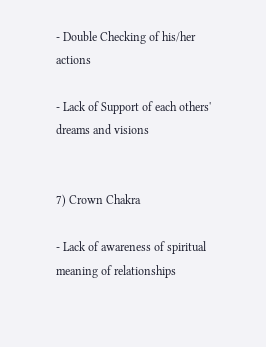- Double Checking of his/her actions

- Lack of Support of each others' dreams and visions


7) Crown Chakra

- Lack of awareness of spiritual meaning of relationships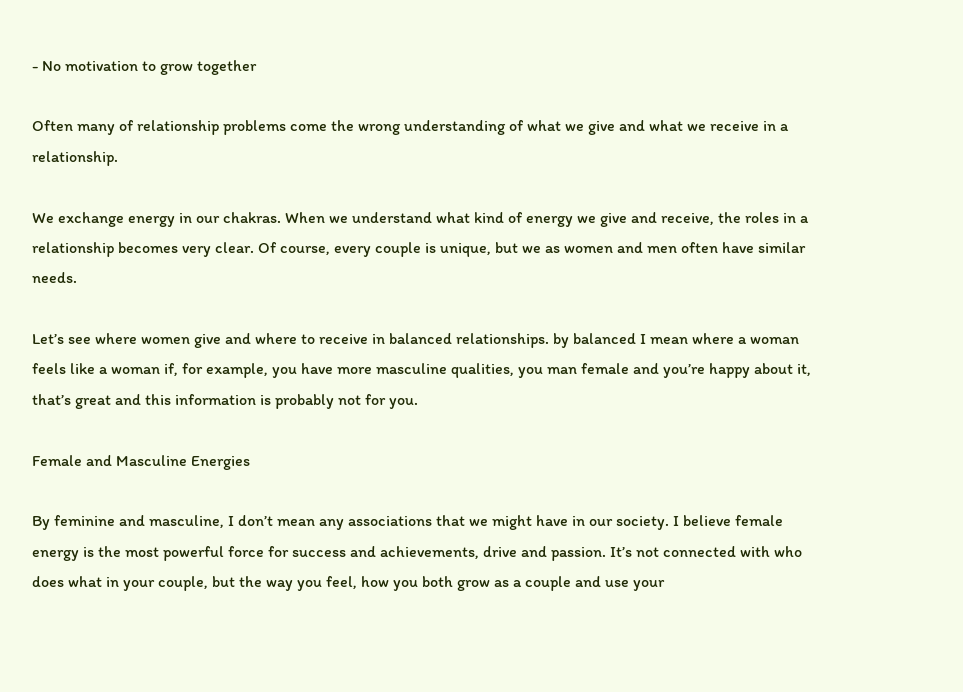- No motivation to grow together

Often many of relationship problems come the wrong understanding of what we give and what we receive in a relationship.

We exchange energy in our chakras. When we understand what kind of energy we give and receive, the roles in a relationship becomes very clear. Of course, every couple is unique, but we as women and men often have similar needs.

Let’s see where women give and where to receive in balanced relationships. by balanced I mean where a woman feels like a woman if, for example, you have more masculine qualities, you man female and you’re happy about it, that’s great and this information is probably not for you.

Female and Masculine Energies

By feminine and masculine, I don’t mean any associations that we might have in our society. I believe female energy is the most powerful force for success and achievements, drive and passion. It’s not connected with who does what in your couple, but the way you feel, how you both grow as a couple and use your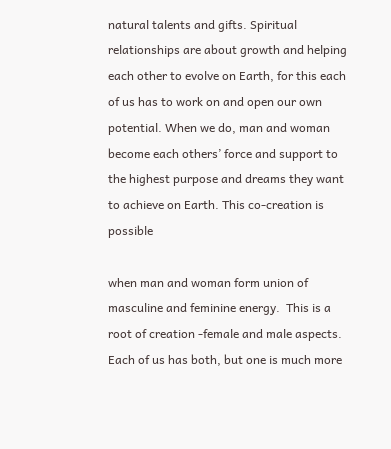natural talents and gifts. Spiritual relationships are about growth and helping each other to evolve on Earth, for this each of us has to work on and open our own potential. When we do, man and woman become each others’ force and support to the highest purpose and dreams they want to achieve on Earth. This co-creation is possible

when man and woman form union of masculine and feminine energy.  This is a root of creation -female and male aspects. Each of us has both, but one is much more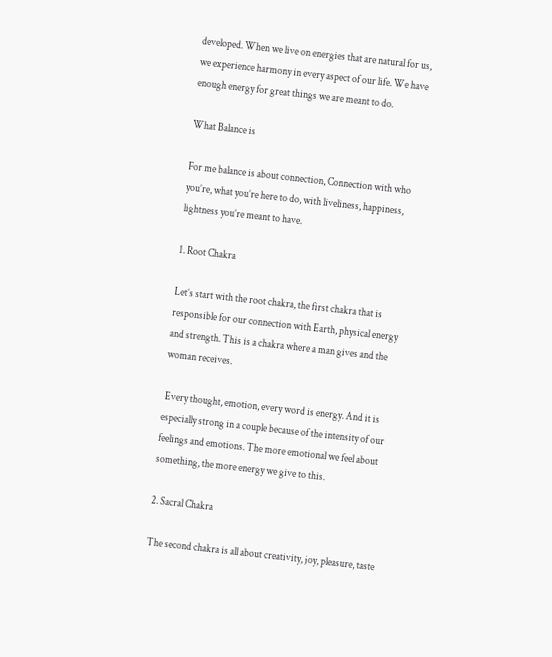developed. When we live on energies that are natural for us, we experience harmony in every aspect of our life. We have enough energy for great things we are meant to do.

What Balance is

For me balance is about connection, Connection with who you’re, what you’re here to do, with liveliness, happiness, lightness you’re meant to have.

1. Root Chakra

Let’s start with the root chakra, the first chakra that is responsible for our connection with Earth, physical energy and strength. This is a chakra where a man gives and the woman receives.

 Every thought, emotion, every word is energy. And it is especially strong in a couple because of the intensity of our feelings and emotions. The more emotional we feel about something, the more energy we give to this.

2. Sacral Chakra

The second chakra is all about creativity, joy, pleasure, taste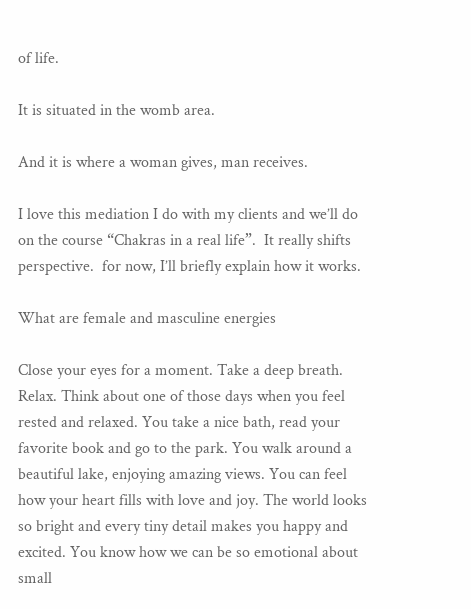of life.

It is situated in the womb area.

And it is where a woman gives, man receives.

I love this mediation I do with my clients and we’ll do on the course “Chakras in a real life”.  It really shifts perspective.  for now, I’ll briefly explain how it works.

What are female and masculine energies

Close your eyes for a moment. Take a deep breath. Relax. Think about one of those days when you feel rested and relaxed. You take a nice bath, read your favorite book and go to the park. You walk around a beautiful lake, enjoying amazing views. You can feel how your heart fills with love and joy. The world looks so bright and every tiny detail makes you happy and excited. You know how we can be so emotional about small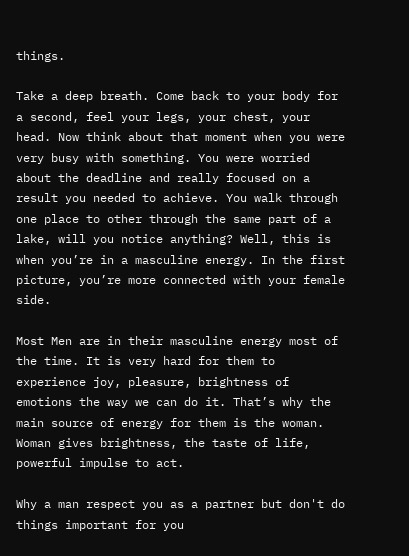things.

Take a deep breath. Come back to your body for a second, feel your legs, your chest, your head. Now think about that moment when you were very busy with something. You were worried about the deadline and really focused on a result you needed to achieve. You walk through one place to other through the same part of a lake, will you notice anything? Well, this is when you’re in a masculine energy. In the first picture, you’re more connected with your female side.

Most Men are in their masculine energy most of the time. It is very hard for them to experience joy, pleasure, brightness of emotions the way we can do it. That’s why the main source of energy for them is the woman. Woman gives brightness, the taste of life, powerful impulse to act.

Why a man respect you as a partner but don't do things important for you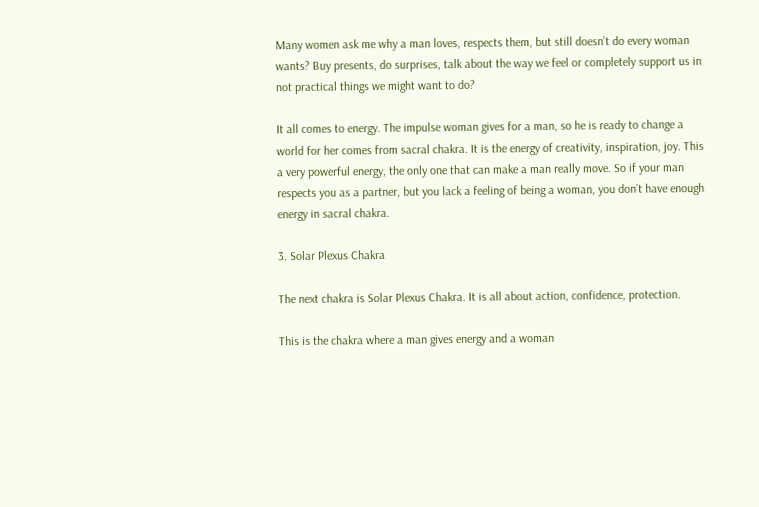Many women ask me why a man loves, respects them, but still doesn’t do every woman wants? Buy presents, do surprises, talk about the way we feel or completely support us in not practical things we might want to do?

It all comes to energy. The impulse woman gives for a man, so he is ready to change a world for her comes from sacral chakra. It is the energy of creativity, inspiration, joy. This a very powerful energy, the only one that can make a man really move. So if your man respects you as a partner, but you lack a feeling of being a woman, you don’t have enough energy in sacral chakra.

3. Solar Plexus Chakra

The next chakra is Solar Plexus Chakra. It is all about action, confidence, protection.

This is the chakra where a man gives energy and a woman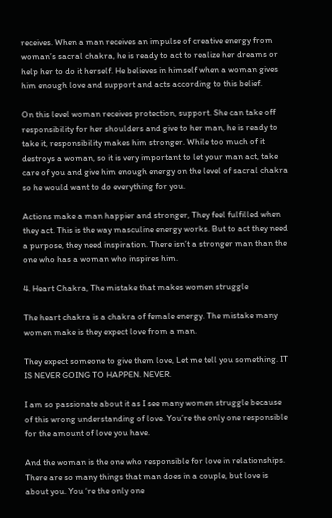receives. When a man receives an impulse of creative energy from woman’s sacral chakra, he is ready to act to realize her dreams or help her to do it herself. He believes in himself when a woman gives him enough love and support and acts according to this belief.

On this level woman receives protection, support. She can take off responsibility for her shoulders and give to her man, he is ready to take it, responsibility makes him stronger. While too much of it destroys a woman, so it is very important to let your man act, take care of you and give him enough energy on the level of sacral chakra so he would want to do everything for you.

Actions make a man happier and stronger, They feel fulfilled when they act. This is the way masculine energy works. But to act they need a purpose, they need inspiration. There isn’t a stronger man than the one who has a woman who inspires him.

4. Heart Chakra, The mistake that makes women struggle

The heart chakra is a chakra of female energy. The mistake many women make is they expect love from a man.

They expect someone to give them love, Let me tell you something. IT IS NEVER GOING TO HAPPEN. NEVER.

I am so passionate about it as I see many women struggle because of this wrong understanding of love. You’re the only one responsible for the amount of love you have.

And the woman is the one who responsible for love in relationships. There are so many things that man does in a couple, but love is about you. You ‘re the only one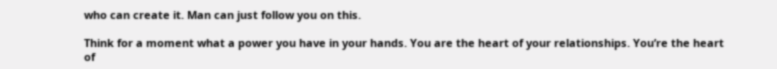who can create it. Man can just follow you on this.

Think for a moment what a power you have in your hands. You are the heart of your relationships. You’re the heart of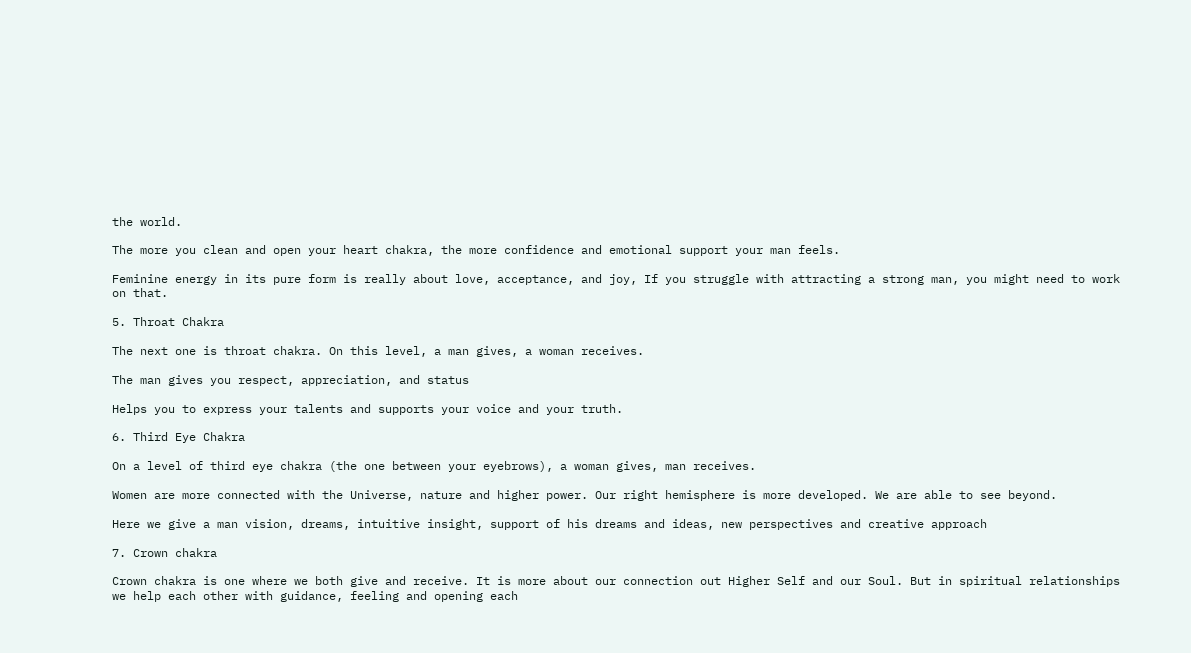the world.

The more you clean and open your heart chakra, the more confidence and emotional support your man feels.

Feminine energy in its pure form is really about love, acceptance, and joy, If you struggle with attracting a strong man, you might need to work on that.

5. Throat Chakra

The next one is throat chakra. On this level, a man gives, a woman receives.

The man gives you respect, appreciation, and status

Helps you to express your talents and supports your voice and your truth.

6. Third Eye Chakra

On a level of third eye chakra (the one between your eyebrows), a woman gives, man receives.

Women are more connected with the Universe, nature and higher power. Our right hemisphere is more developed. We are able to see beyond.

Here we give a man vision, dreams, intuitive insight, support of his dreams and ideas, new perspectives and creative approach

7. Crown chakra

Crown chakra is one where we both give and receive. It is more about our connection out Higher Self and our Soul. But in spiritual relationships we help each other with guidance, feeling and opening each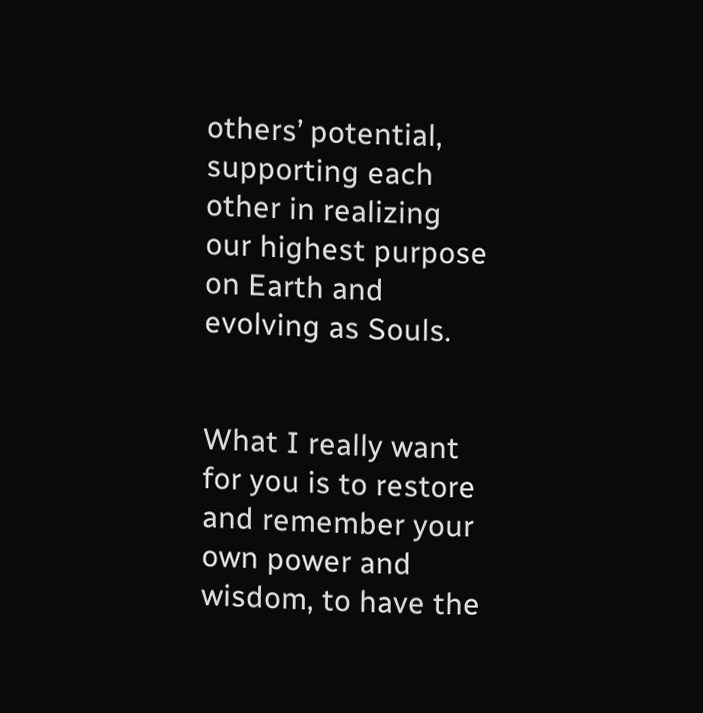others’ potential, supporting each other in realizing our highest purpose on Earth and evolving as Souls.


What I really want for you is to restore and remember your own power and wisdom, to have the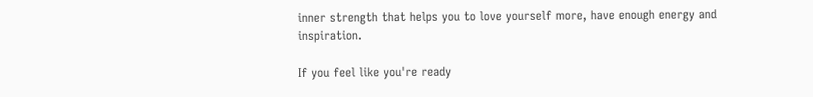inner strength that helps you to love yourself more, have enough energy and inspiration.

If you feel like you're ready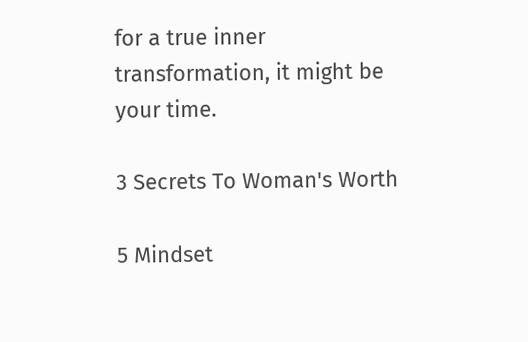for a true inner transformation, it might be your time.

3 Secrets To Woman's Worth

5 Mindset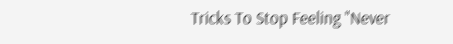Tricks To Stop Feeling "Never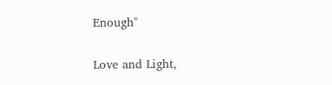Enough"

Love and Light,